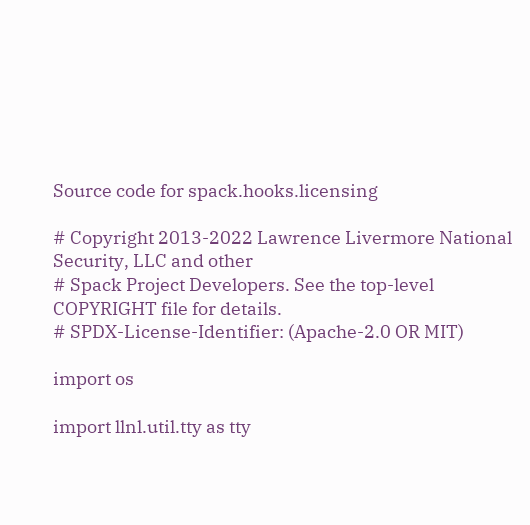Source code for spack.hooks.licensing

# Copyright 2013-2022 Lawrence Livermore National Security, LLC and other
# Spack Project Developers. See the top-level COPYRIGHT file for details.
# SPDX-License-Identifier: (Apache-2.0 OR MIT)

import os

import llnl.util.tty as tty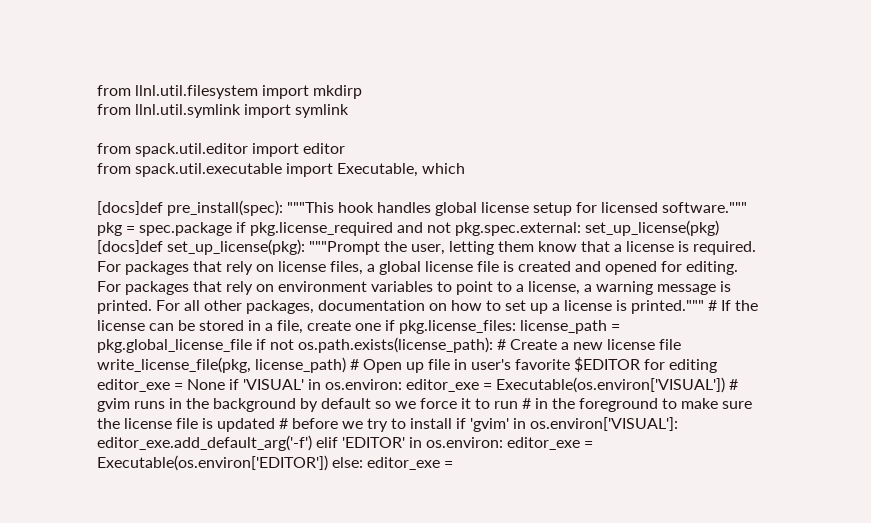from llnl.util.filesystem import mkdirp
from llnl.util.symlink import symlink

from spack.util.editor import editor
from spack.util.executable import Executable, which

[docs]def pre_install(spec): """This hook handles global license setup for licensed software.""" pkg = spec.package if pkg.license_required and not pkg.spec.external: set_up_license(pkg)
[docs]def set_up_license(pkg): """Prompt the user, letting them know that a license is required. For packages that rely on license files, a global license file is created and opened for editing. For packages that rely on environment variables to point to a license, a warning message is printed. For all other packages, documentation on how to set up a license is printed.""" # If the license can be stored in a file, create one if pkg.license_files: license_path = pkg.global_license_file if not os.path.exists(license_path): # Create a new license file write_license_file(pkg, license_path) # Open up file in user's favorite $EDITOR for editing editor_exe = None if 'VISUAL' in os.environ: editor_exe = Executable(os.environ['VISUAL']) # gvim runs in the background by default so we force it to run # in the foreground to make sure the license file is updated # before we try to install if 'gvim' in os.environ['VISUAL']: editor_exe.add_default_arg('-f') elif 'EDITOR' in os.environ: editor_exe = Executable(os.environ['EDITOR']) else: editor_exe =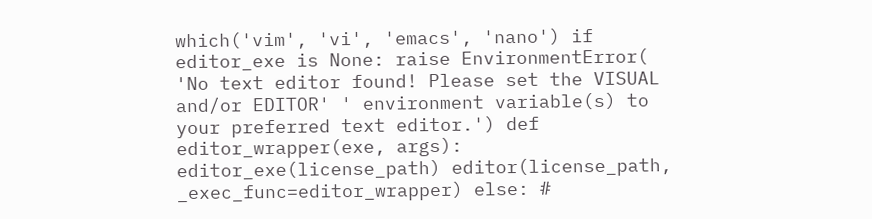which('vim', 'vi', 'emacs', 'nano') if editor_exe is None: raise EnvironmentError( 'No text editor found! Please set the VISUAL and/or EDITOR' ' environment variable(s) to your preferred text editor.') def editor_wrapper(exe, args): editor_exe(license_path) editor(license_path, _exec_func=editor_wrapper) else: #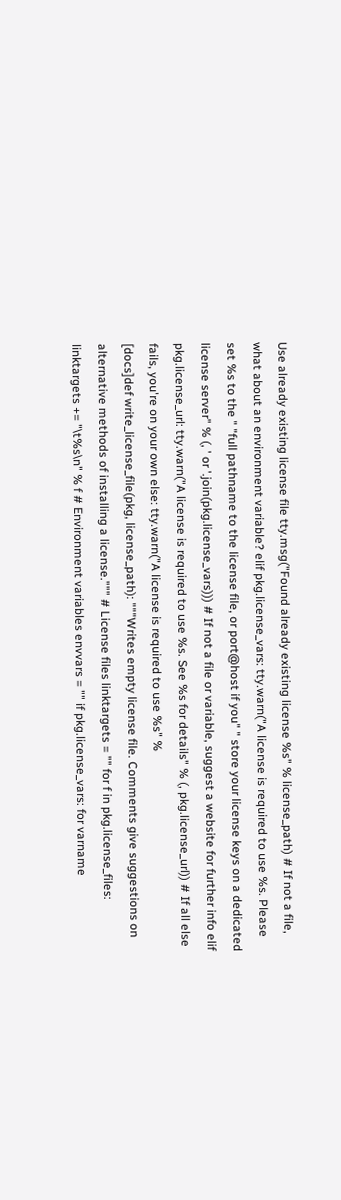Use already existing license file tty.msg("Found already existing license %s" % license_path) # If not a file, what about an environment variable? elif pkg.license_vars: tty.warn("A license is required to use %s. Please set %s to the " "full pathname to the license file, or port@host if you" " store your license keys on a dedicated license server" % (, ' or '.join(pkg.license_vars))) # If not a file or variable, suggest a website for further info elif pkg.license_url: tty.warn("A license is required to use %s. See %s for details" % (, pkg.license_url)) # If all else fails, you're on your own else: tty.warn("A license is required to use %s" %
[docs]def write_license_file(pkg, license_path): """Writes empty license file. Comments give suggestions on alternative methods of installing a license.""" # License files linktargets = "" for f in pkg.license_files: linktargets += "\t%s\n" % f # Environment variables envvars = "" if pkg.license_vars: for varname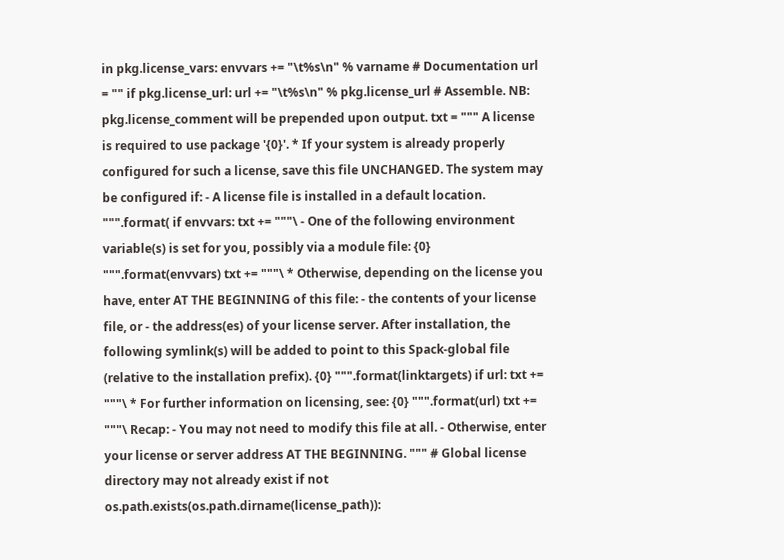in pkg.license_vars: envvars += "\t%s\n" % varname # Documentation url = "" if pkg.license_url: url += "\t%s\n" % pkg.license_url # Assemble. NB: pkg.license_comment will be prepended upon output. txt = """ A license is required to use package '{0}'. * If your system is already properly configured for such a license, save this file UNCHANGED. The system may be configured if: - A license file is installed in a default location. """.format( if envvars: txt += """\ - One of the following environment variable(s) is set for you, possibly via a module file: {0} """.format(envvars) txt += """\ * Otherwise, depending on the license you have, enter AT THE BEGINNING of this file: - the contents of your license file, or - the address(es) of your license server. After installation, the following symlink(s) will be added to point to this Spack-global file (relative to the installation prefix). {0} """.format(linktargets) if url: txt += """\ * For further information on licensing, see: {0} """.format(url) txt += """\ Recap: - You may not need to modify this file at all. - Otherwise, enter your license or server address AT THE BEGINNING. """ # Global license directory may not already exist if not os.path.exists(os.path.dirname(license_path)):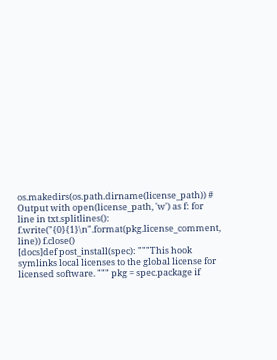os.makedirs(os.path.dirname(license_path)) # Output with open(license_path, 'w') as f: for line in txt.splitlines(): f.write("{0}{1}\n".format(pkg.license_comment, line)) f.close()
[docs]def post_install(spec): """This hook symlinks local licenses to the global license for licensed software. """ pkg = spec.package if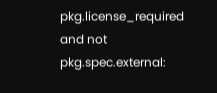pkg.license_required and not pkg.spec.external: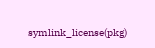symlink_license(pkg)